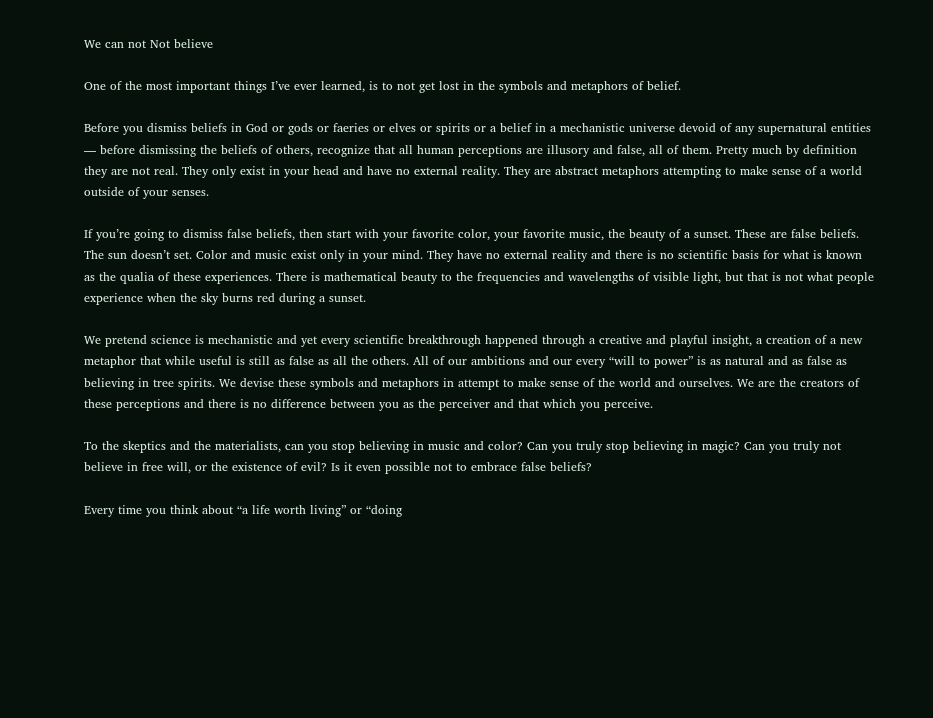We can not Not believe

One of the most important things I’ve ever learned, is to not get lost in the symbols and metaphors of belief.

Before you dismiss beliefs in God or gods or faeries or elves or spirits or a belief in a mechanistic universe devoid of any supernatural entities — before dismissing the beliefs of others, recognize that all human perceptions are illusory and false, all of them. Pretty much by definition they are not real. They only exist in your head and have no external reality. They are abstract metaphors attempting to make sense of a world outside of your senses.

If you’re going to dismiss false beliefs, then start with your favorite color, your favorite music, the beauty of a sunset. These are false beliefs. The sun doesn’t set. Color and music exist only in your mind. They have no external reality and there is no scientific basis for what is known as the qualia of these experiences. There is mathematical beauty to the frequencies and wavelengths of visible light, but that is not what people experience when the sky burns red during a sunset.

We pretend science is mechanistic and yet every scientific breakthrough happened through a creative and playful insight, a creation of a new metaphor that while useful is still as false as all the others. All of our ambitions and our every “will to power” is as natural and as false as believing in tree spirits. We devise these symbols and metaphors in attempt to make sense of the world and ourselves. We are the creators of these perceptions and there is no difference between you as the perceiver and that which you perceive.

To the skeptics and the materialists, can you stop believing in music and color? Can you truly stop believing in magic? Can you truly not believe in free will, or the existence of evil? Is it even possible not to embrace false beliefs?

Every time you think about “a life worth living” or “doing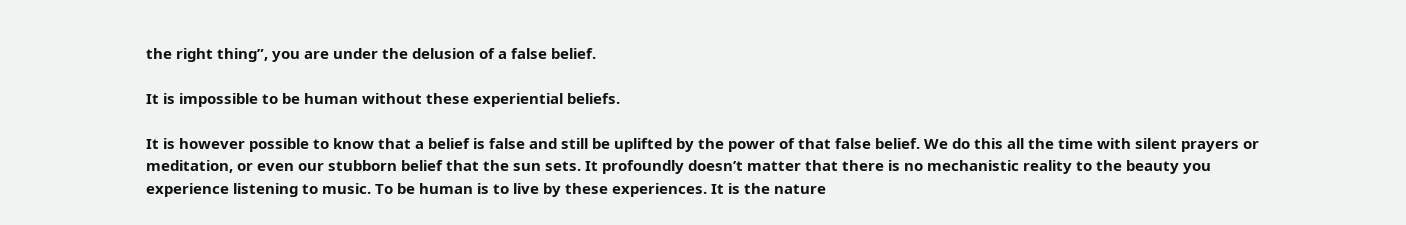the right thing”, you are under the delusion of a false belief.

It is impossible to be human without these experiential beliefs.

It is however possible to know that a belief is false and still be uplifted by the power of that false belief. We do this all the time with silent prayers or meditation, or even our stubborn belief that the sun sets. It profoundly doesn’t matter that there is no mechanistic reality to the beauty you experience listening to music. To be human is to live by these experiences. It is the nature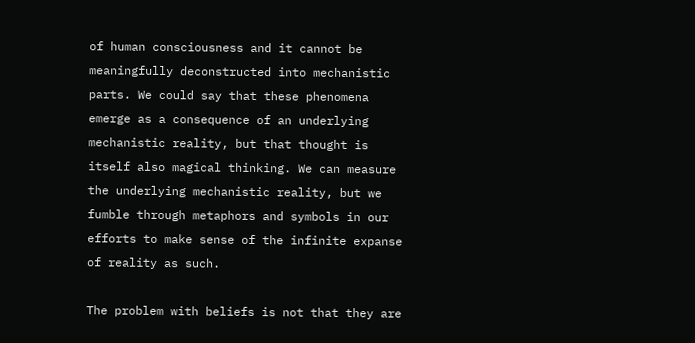of human consciousness and it cannot be meaningfully deconstructed into mechanistic parts. We could say that these phenomena emerge as a consequence of an underlying mechanistic reality, but that thought is itself also magical thinking. We can measure the underlying mechanistic reality, but we fumble through metaphors and symbols in our efforts to make sense of the infinite expanse of reality as such.

The problem with beliefs is not that they are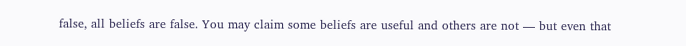false, all beliefs are false. You may claim some beliefs are useful and others are not — but even that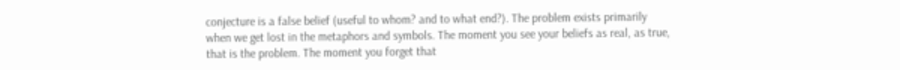conjecture is a false belief (useful to whom? and to what end?). The problem exists primarily when we get lost in the metaphors and symbols. The moment you see your beliefs as real, as true, that is the problem. The moment you forget that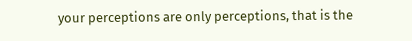your perceptions are only perceptions, that is the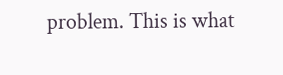problem. This is what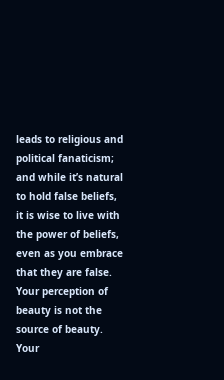leads to religious and political fanaticism; and while it’s natural to hold false beliefs, it is wise to live with the power of beliefs, even as you embrace that they are false. Your perception of beauty is not the source of beauty. Your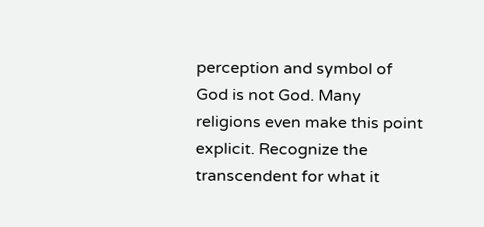perception and symbol of God is not God. Many religions even make this point explicit. Recognize the transcendent for what it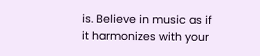is. Believe in music as if it harmonizes with your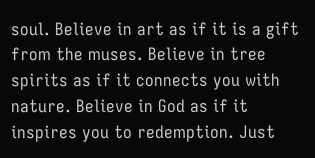soul. Believe in art as if it is a gift from the muses. Believe in tree spirits as if it connects you with nature. Believe in God as if it inspires you to redemption. Just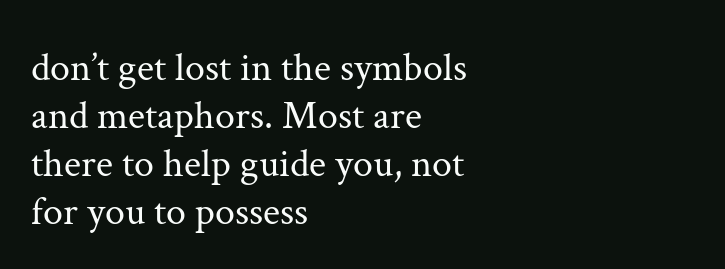don’t get lost in the symbols and metaphors. Most are there to help guide you, not for you to possess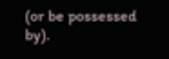(or be possessed by).